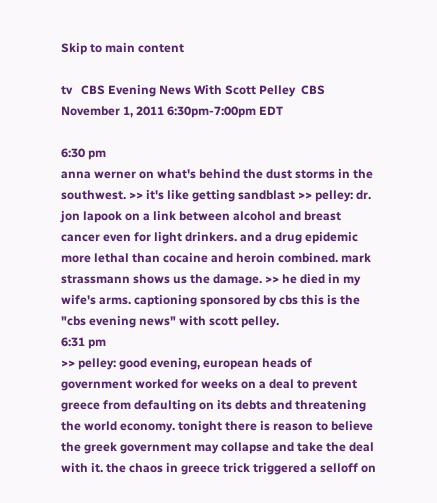Skip to main content

tv   CBS Evening News With Scott Pelley  CBS  November 1, 2011 6:30pm-7:00pm EDT

6:30 pm
anna werner on what's behind the dust storms in the southwest. >> it's like getting sandblast >> pelley: dr. jon lapook on a link between alcohol and breast cancer even for light drinkers. and a drug epidemic more lethal than cocaine and heroin combined. mark strassmann shows us the damage. >> he died in my wife's arms. captioning sponsored by cbs this is the "cbs evening news" with scott pelley.
6:31 pm
>> pelley: good evening, european heads of government worked for weeks on a deal to prevent greece from defaulting on its debts and threatening the world economy. tonight there is reason to believe the greek government may collapse and take the deal with it. the chaos in greece trick triggered a selloff on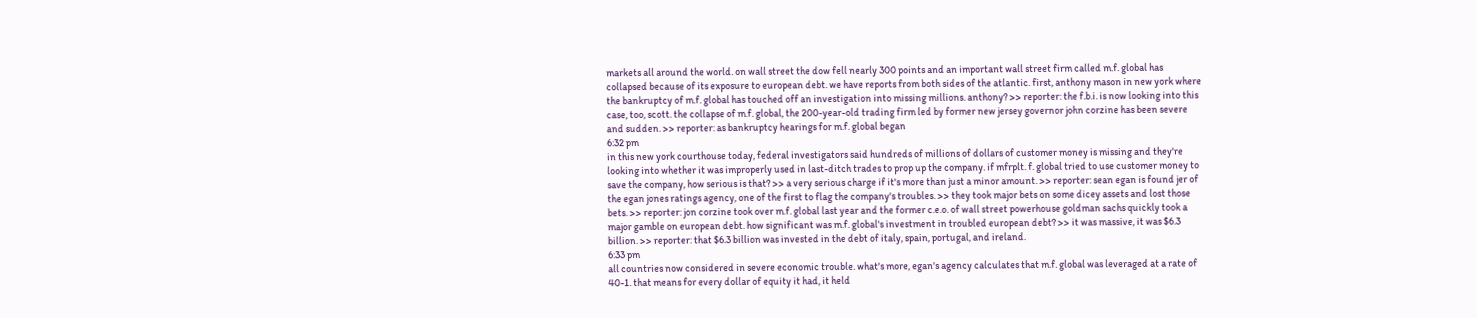markets all around the world. on wall street the dow fell nearly 300 points and an important wall street firm called m.f. global has collapsed because of its exposure to european debt. we have reports from both sides of the atlantic. first, anthony mason in new york where the bankruptcy of m.f. global has touched off an investigation into missing millions. anthony? >> reporter: the f.b.i. is now looking into this case, too, scott. the collapse of m.f. global, the 200-year-old trading firm led by former new jersey governor john corzine has been severe and sudden. >> reporter: as bankruptcy hearings for m.f. global began
6:32 pm
in this new york courthouse today, federal investigators said hundreds of millions of dollars of customer money is missing and they're looking into whether it was improperly used in last-ditch trades to prop up the company. if mfrplt. f. global tried to use customer money to save the company, how serious is that? >> a very serious charge if it's more than just a minor amount. >> reporter: sean egan is found jer of the egan jones ratings agency, one of the first to flag the company's troubles. >> they took major bets on some dicey assets and lost those bets. >> reporter: jon corzine took over m.f. global last year and the former c.e.o. of wall street powerhouse goldman sachs quickly took a major gamble on european debt. how significant was m.f. global's investment in troubled european debt? >> it was massive, it was $6.3 billion. >> reporter: that $6.3 billion was invested in the debt of italy, spain, portugal, and ireland.
6:33 pm
all countries now considered in severe economic trouble. what's more, egan's agency calculates that m.f. global was leveraged at a rate of 40-1. that means for every dollar of equity it had, it held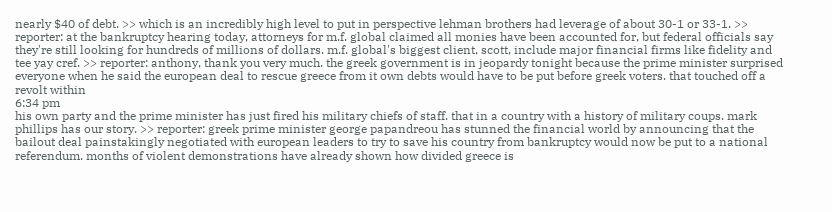nearly $40 of debt. >> which is an incredibly high level to put in perspective lehman brothers had leverage of about 30-1 or 33-1. >> reporter: at the bankruptcy hearing today, attorneys for m.f. global claimed all monies have been accounted for, but federal officials say they're still looking for hundreds of millions of dollars. m.f. global's biggest client, scott, include major financial firms like fidelity and tee yay cref. >> reporter: anthony, thank you very much. the greek government is in jeopardy tonight because the prime minister surprised everyone when he said the european deal to rescue greece from it own debts would have to be put before greek voters. that touched off a revolt within
6:34 pm
his own party and the prime minister has just fired his military chiefs of staff. that in a country with a history of military coups. mark phillips has our story. >> reporter: greek prime minister george papandreou has stunned the financial world by announcing that the bailout deal painstakingly negotiated with european leaders to try to save his country from bankruptcy would now be put to a national referendum. months of violent demonstrations have already shown how divided greece is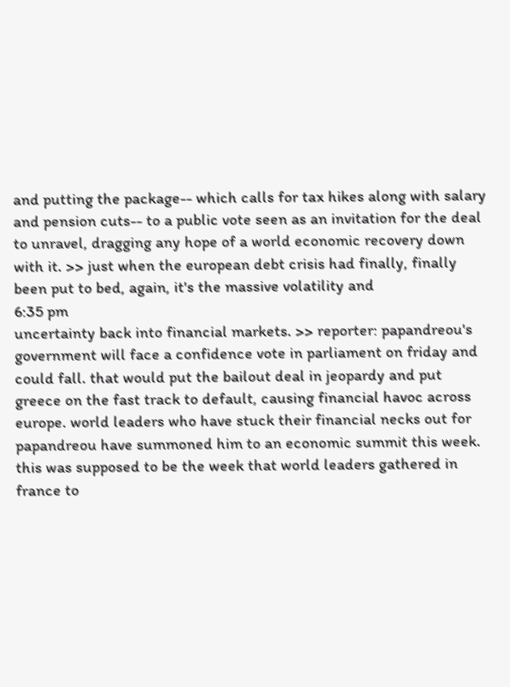and putting the package-- which calls for tax hikes along with salary and pension cuts-- to a public vote seen as an invitation for the deal to unravel, dragging any hope of a world economic recovery down with it. >> just when the european debt crisis had finally, finally been put to bed, again, it's the massive volatility and
6:35 pm
uncertainty back into financial markets. >> reporter: papandreou's government will face a confidence vote in parliament on friday and could fall. that would put the bailout deal in jeopardy and put greece on the fast track to default, causing financial havoc across europe. world leaders who have stuck their financial necks out for papandreou have summoned him to an economic summit this week. this was supposed to be the week that world leaders gathered in france to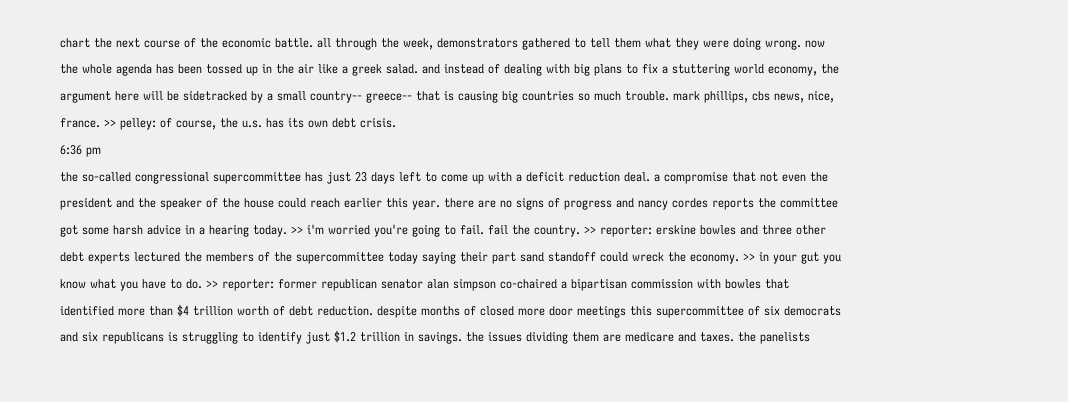chart the next course of the economic battle. all through the week, demonstrators gathered to tell them what they were doing wrong. now the whole agenda has been tossed up in the air like a greek salad. and instead of dealing with big plans to fix a stuttering world economy, the argument here will be sidetracked by a small country-- greece-- that is causing big countries so much trouble. mark phillips, cbs news, nice, france. >> pelley: of course, the u.s. has its own debt crisis.
6:36 pm
the so-called congressional supercommittee has just 23 days left to come up with a deficit reduction deal. a compromise that not even the president and the speaker of the house could reach earlier this year. there are no signs of progress and nancy cordes reports the committee got some harsh advice in a hearing today. >> i'm worried you're going to fail. fail the country. >> reporter: erskine bowles and three other debt experts lectured the members of the supercommittee today saying their part sand standoff could wreck the economy. >> in your gut you know what you have to do. >> reporter: former republican senator alan simpson co-chaired a bipartisan commission with bowles that identified more than $4 trillion worth of debt reduction. despite months of closed more door meetings this supercommittee of six democrats and six republicans is struggling to identify just $1.2 trillion in savings. the issues dividing them are medicare and taxes. the panelists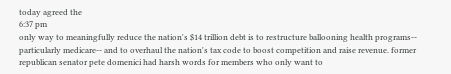today agreed the
6:37 pm
only way to meaningfully reduce the nation's $14 trillion debt is to restructure ballooning health programs-- particularly medicare-- and to overhaul the nation's tax code to boost competition and raise revenue. former republican senator pete domenici had harsh words for members who only want to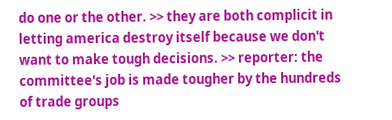do one or the other. >> they are both complicit in letting america destroy itself because we don't want to make tough decisions. >> reporter: the committee's job is made tougher by the hundreds of trade groups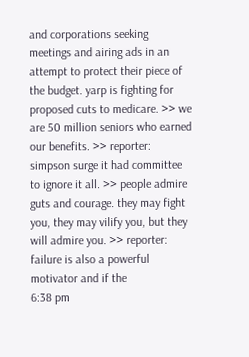and corporations seeking meetings and airing ads in an attempt to protect their piece of the budget. yarp is fighting for proposed cuts to medicare. >> we are 50 million seniors who earned our benefits. >> reporter: simpson surge it had committee to ignore it all. >> people admire guts and courage. they may fight you, they may vilify you, but they will admire you. >> reporter: failure is also a powerful motivator and if the
6:38 pm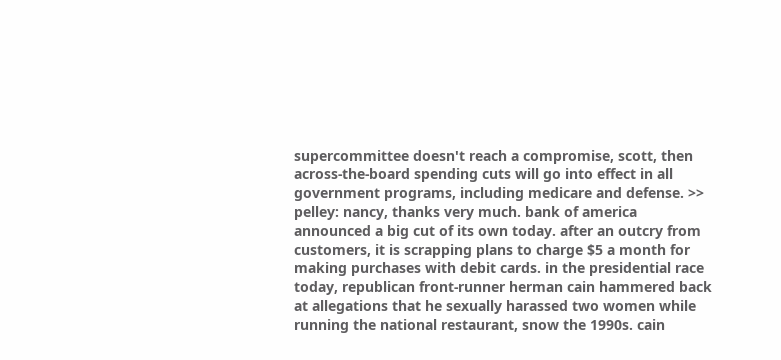supercommittee doesn't reach a compromise, scott, then across-the-board spending cuts will go into effect in all government programs, including medicare and defense. >> pelley: nancy, thanks very much. bank of america announced a big cut of its own today. after an outcry from customers, it is scrapping plans to charge $5 a month for making purchases with debit cards. in the presidential race today, republican front-runner herman cain hammered back at allegations that he sexually harassed two women while running the national restaurant, snow the 1990s. cain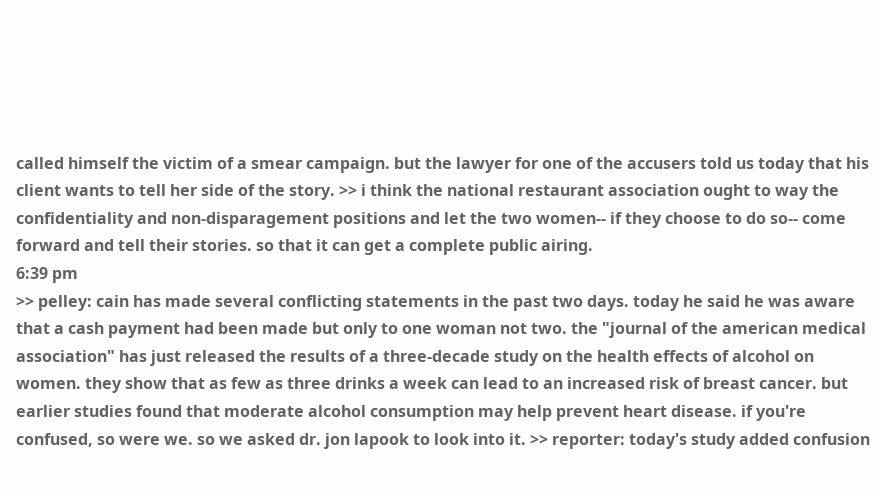called himself the victim of a smear campaign. but the lawyer for one of the accusers told us today that his client wants to tell her side of the story. >> i think the national restaurant association ought to way the confidentiality and non-disparagement positions and let the two women-- if they choose to do so-- come forward and tell their stories. so that it can get a complete public airing.
6:39 pm
>> pelley: cain has made several conflicting statements in the past two days. today he said he was aware that a cash payment had been made but only to one woman not two. the "journal of the american medical association" has just released the results of a three-decade study on the health effects of alcohol on women. they show that as few as three drinks a week can lead to an increased risk of breast cancer. but earlier studies found that moderate alcohol consumption may help prevent heart disease. if you're confused, so were we. so we asked dr. jon lapook to look into it. >> reporter: today's study added confusion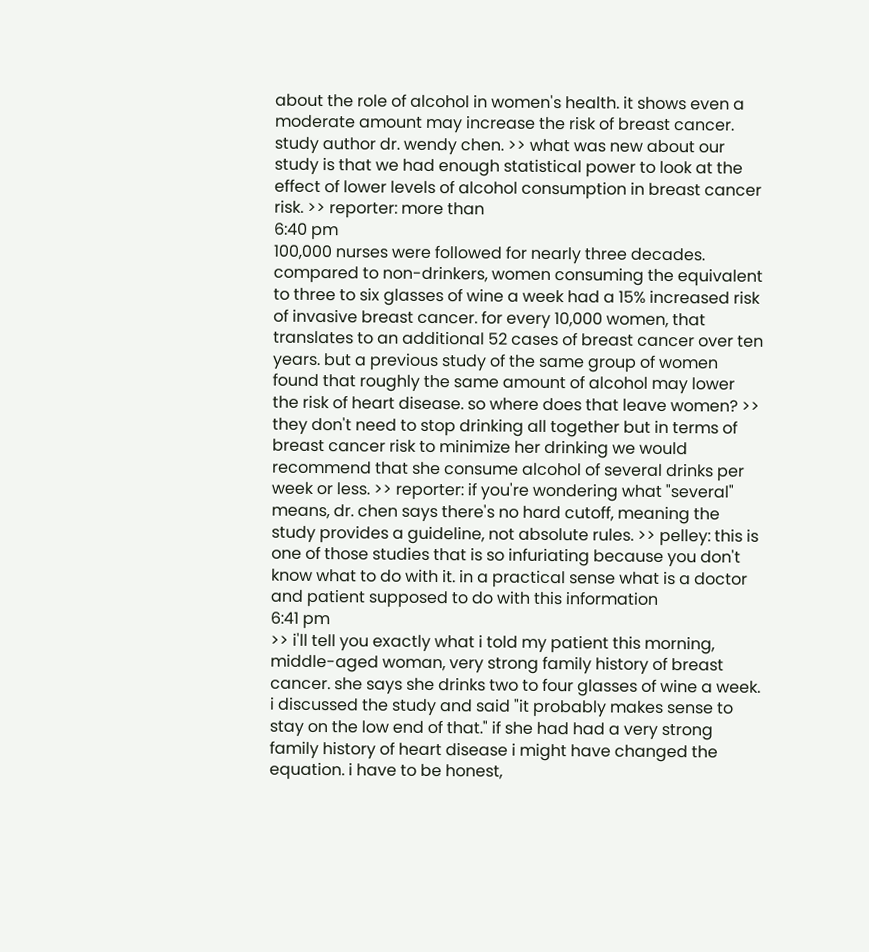about the role of alcohol in women's health. it shows even a moderate amount may increase the risk of breast cancer. study author dr. wendy chen. >> what was new about our study is that we had enough statistical power to look at the effect of lower levels of alcohol consumption in breast cancer risk. >> reporter: more than
6:40 pm
100,000 nurses were followed for nearly three decades. compared to non-drinkers, women consuming the equivalent to three to six glasses of wine a week had a 15% increased risk of invasive breast cancer. for every 10,000 women, that translates to an additional 52 cases of breast cancer over ten years. but a previous study of the same group of women found that roughly the same amount of alcohol may lower the risk of heart disease. so where does that leave women? >> they don't need to stop drinking all together but in terms of breast cancer risk to minimize her drinking we would recommend that she consume alcohol of several drinks per week or less. >> reporter: if you're wondering what "several" means, dr. chen says there's no hard cutoff, meaning the study provides a guideline, not absolute rules. >> pelley: this is one of those studies that is so infuriating because you don't know what to do with it. in a practical sense what is a doctor and patient supposed to do with this information
6:41 pm
>> i'll tell you exactly what i told my patient this morning, middle-aged woman, very strong family history of breast cancer. she says she drinks two to four glasses of wine a week. i discussed the study and said "it probably makes sense to stay on the low end of that." if she had had a very strong family history of heart disease i might have changed the equation. i have to be honest,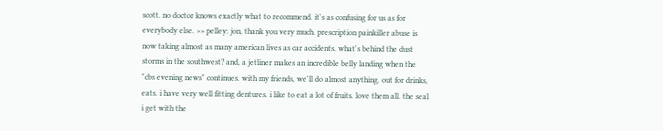scott. no doctor knows exactly what to recommend. it's as confusing for us as for everybody else. >> pelley: jon, thank you very much. prescription painkiller abuse is now taking almost as many american lives as car accidents. what's behind the dust storms in the southwest? and, a jetliner makes an incredible belly landing when the "cbs evening news" continues. with my friends, we'll do almost anything. out for drinks, eats. i have very well fitting dentures. i like to eat a lot of fruits. love them all. the seal i get with the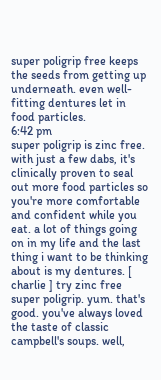super poligrip free keeps the seeds from getting up underneath. even well-fitting dentures let in food particles.
6:42 pm
super poligrip is zinc free. with just a few dabs, it's clinically proven to seal out more food particles so you're more comfortable and confident while you eat. a lot of things going on in my life and the last thing i want to be thinking about is my dentures. [ charlie ] try zinc free super poligrip. yum. that's good. you've always loved the taste of classic campbell's soups. well,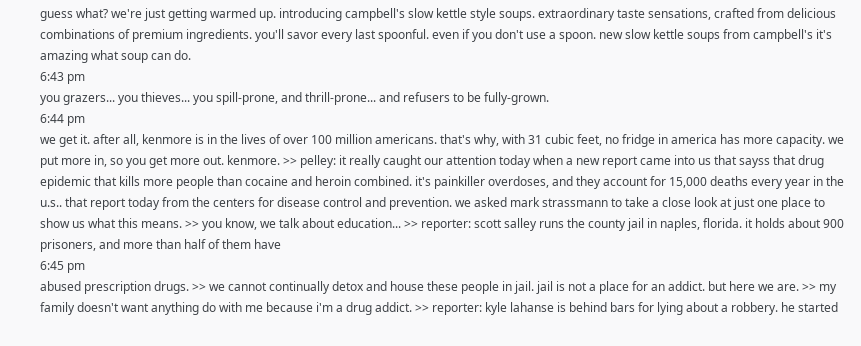guess what? we're just getting warmed up. introducing campbell's slow kettle style soups. extraordinary taste sensations, crafted from delicious combinations of premium ingredients. you'll savor every last spoonful. even if you don't use a spoon. new slow kettle soups from campbell's it's amazing what soup can do.
6:43 pm
you grazers... you thieves... you spill-prone, and thrill-prone... and refusers to be fully-grown.
6:44 pm
we get it. after all, kenmore is in the lives of over 100 million americans. that's why, with 31 cubic feet, no fridge in america has more capacity. we put more in, so you get more out. kenmore. >> pelley: it really caught our attention today when a new report came into us that sayss that drug epidemic that kills more people than cocaine and heroin combined. it's painkiller overdoses, and they account for 15,000 deaths every year in the u.s.. that report today from the centers for disease control and prevention. we asked mark strassmann to take a close look at just one place to show us what this means. >> you know, we talk about education... >> reporter: scott salley runs the county jail in naples, florida. it holds about 900 prisoners, and more than half of them have
6:45 pm
abused prescription drugs. >> we cannot continually detox and house these people in jail. jail is not a place for an addict. but here we are. >> my family doesn't want anything do with me because i'm a drug addict. >> reporter: kyle lahanse is behind bars for lying about a robbery. he started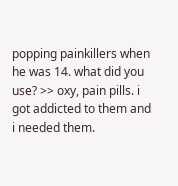popping painkillers when he was 14. what did you use? >> oxy, pain pills. i got addicted to them and i needed them.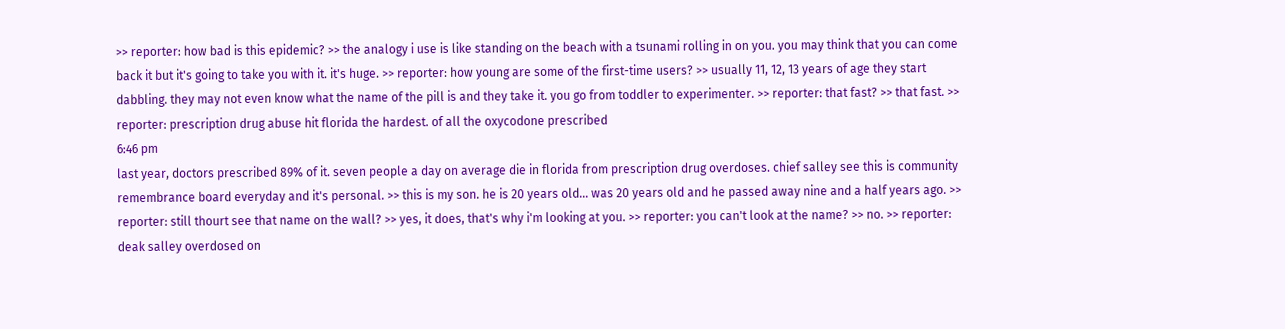>> reporter: how bad is this epidemic? >> the analogy i use is like standing on the beach with a tsunami rolling in on you. you may think that you can come back it but it's going to take you with it. it's huge. >> reporter: how young are some of the first-time users? >> usually 11, 12, 13 years of age they start dabbling. they may not even know what the name of the pill is and they take it. you go from toddler to experimenter. >> reporter: that fast? >> that fast. >> reporter: prescription drug abuse hit florida the hardest. of all the oxycodone prescribed
6:46 pm
last year, doctors prescribed 89% of it. seven people a day on average die in florida from prescription drug overdoses. chief salley see this is community remembrance board everyday and it's personal. >> this is my son. he is 20 years old... was 20 years old and he passed away nine and a half years ago. >> reporter: still thourt see that name on the wall? >> yes, it does, that's why i'm looking at you. >> reporter: you can't look at the name? >> no. >> reporter: deak salley overdosed on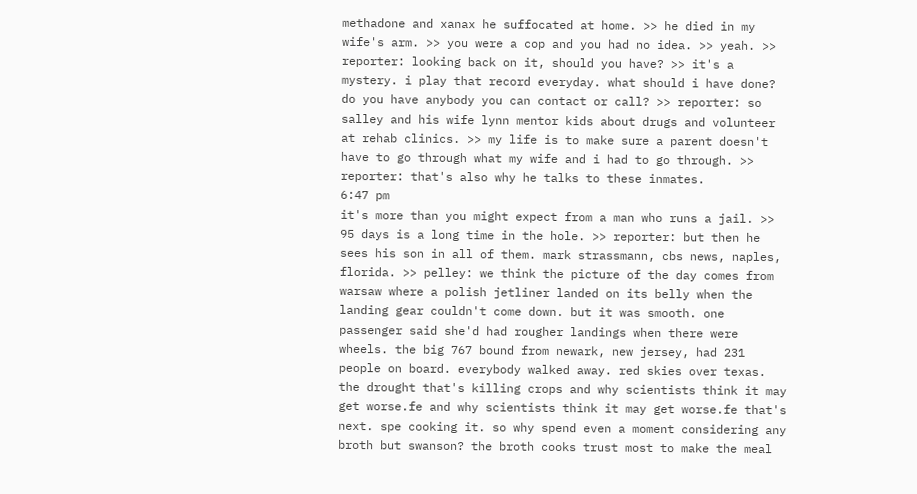methadone and xanax he suffocated at home. >> he died in my wife's arm. >> you were a cop and you had no idea. >> yeah. >> reporter: looking back on it, should you have? >> it's a mystery. i play that record everyday. what should i have done? do you have anybody you can contact or call? >> reporter: so salley and his wife lynn mentor kids about drugs and volunteer at rehab clinics. >> my life is to make sure a parent doesn't have to go through what my wife and i had to go through. >> reporter: that's also why he talks to these inmates.
6:47 pm
it's more than you might expect from a man who runs a jail. >> 95 days is a long time in the hole. >> reporter: but then he sees his son in all of them. mark strassmann, cbs news, naples, florida. >> pelley: we think the picture of the day comes from warsaw where a polish jetliner landed on its belly when the landing gear couldn't come down. but it was smooth. one passenger said she'd had rougher landings when there were wheels. the big 767 bound from newark, new jersey, had 231 people on board. everybody walked away. red skies over texas. the drought that's killing crops and why scientists think it may get worse.fe and why scientists think it may get worse.fe that's next. spe cooking it. so why spend even a moment considering any broth but swanson? the broth cooks trust most to make the meal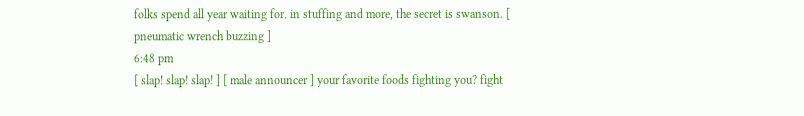folks spend all year waiting for. in stuffing and more, the secret is swanson. [ pneumatic wrench buzzing ]
6:48 pm
[ slap! slap! slap! ] [ male announcer ] your favorite foods fighting you? fight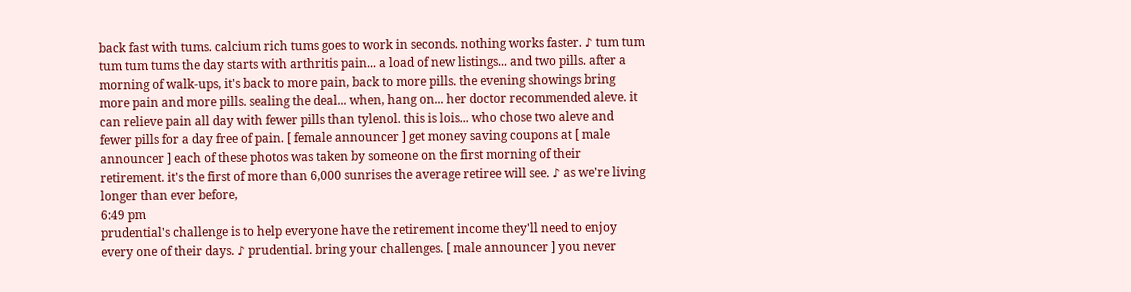back fast with tums. calcium rich tums goes to work in seconds. nothing works faster. ♪ tum tum tum tum tums the day starts with arthritis pain... a load of new listings... and two pills. after a morning of walk-ups, it's back to more pain, back to more pills. the evening showings bring more pain and more pills. sealing the deal... when, hang on... her doctor recommended aleve. it can relieve pain all day with fewer pills than tylenol. this is lois... who chose two aleve and fewer pills for a day free of pain. [ female announcer ] get money saving coupons at [ male announcer ] each of these photos was taken by someone on the first morning of their retirement. it's the first of more than 6,000 sunrises the average retiree will see. ♪ as we're living longer than ever before,
6:49 pm
prudential's challenge is to help everyone have the retirement income they'll need to enjoy every one of their days. ♪ prudential. bring your challenges. [ male announcer ] you never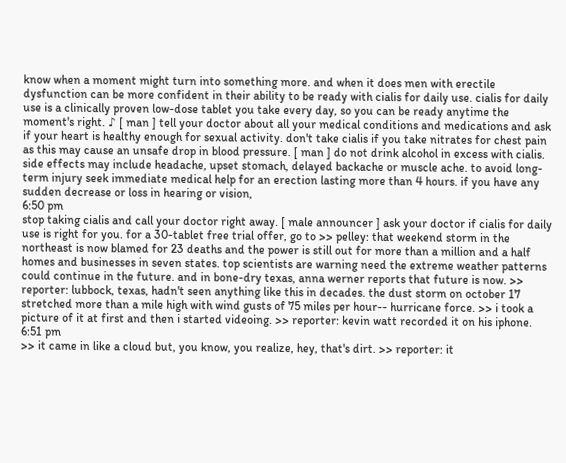know when a moment might turn into something more. and when it does men with erectile dysfunction can be more confident in their ability to be ready with cialis for daily use. cialis for daily use is a clinically proven low-dose tablet you take every day, so you can be ready anytime the moment's right. ♪ [ man ] tell your doctor about all your medical conditions and medications and ask if your heart is healthy enough for sexual activity. don't take cialis if you take nitrates for chest pain as this may cause an unsafe drop in blood pressure. [ man ] do not drink alcohol in excess with cialis. side effects may include headache, upset stomach, delayed backache or muscle ache. to avoid long-term injury seek immediate medical help for an erection lasting more than 4 hours. if you have any sudden decrease or loss in hearing or vision,
6:50 pm
stop taking cialis and call your doctor right away. [ male announcer ] ask your doctor if cialis for daily use is right for you. for a 30-tablet free trial offer, go to >> pelley: that weekend storm in the northeast is now blamed for 23 deaths and the power is still out for more than a million and a half homes and businesses in seven states. top scientists are warning need the extreme weather patterns could continue in the future. and in bone-dry texas, anna werner reports that future is now. >> reporter: lubbock, texas, hadn't seen anything like this in decades. the dust storm on october 17 stretched more than a mile high with wind gusts of 75 miles per hour-- hurricane force. >> i took a picture of it at first and then i started videoing. >> reporter: kevin watt recorded it on his iphone.
6:51 pm
>> it came in like a cloud but, you know, you realize, hey, that's dirt. >> reporter: it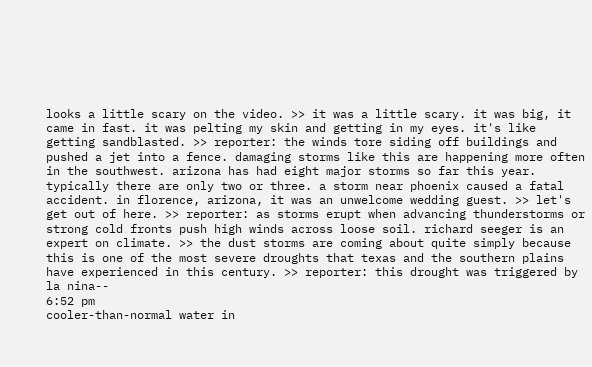looks a little scary on the video. >> it was a little scary. it was big, it came in fast. it was pelting my skin and getting in my eyes. it's like getting sandblasted. >> reporter: the winds tore siding off buildings and pushed a jet into a fence. damaging storms like this are happening more often in the southwest. arizona has had eight major storms so far this year. typically there are only two or three. a storm near phoenix caused a fatal accident. in florence, arizona, it was an unwelcome wedding guest. >> let's get out of here. >> reporter: as storms erupt when advancing thunderstorms or strong cold fronts push high winds across loose soil. richard seeger is an expert on climate. >> the dust storms are coming about quite simply because this is one of the most severe droughts that texas and the southern plains have experienced in this century. >> reporter: this drought was triggered by la nina--
6:52 pm
cooler-than-normal water in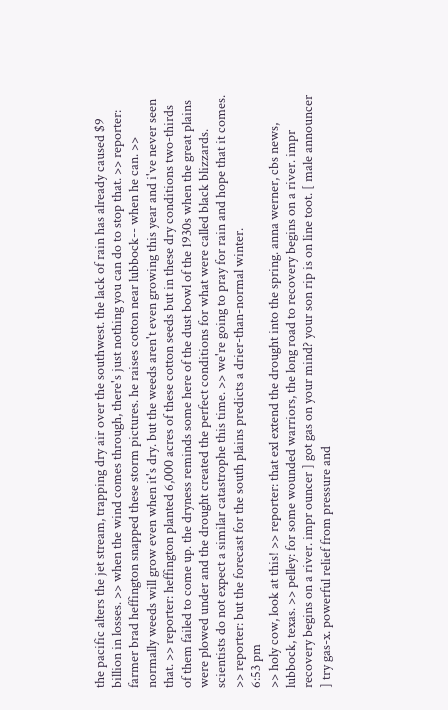the pacific alters the jet stream, trapping dry air over the southwest. the lack of rain has already caused $9 billion in losses. >> when the wind comes through, there's just nothing you can do to stop that. >> reporter: farmer brad heffington snapped these storm pictures. he raises cotton near lubbock-- when he can. >> normally weeds will grow even when it's dry. but the weeds aren't even growing this year and i've never seen that. >> reporter: heffington planted 6,000 acres of these cotton seeds but in these dry conditions two-thirds of them failed to come up. the dryness reminds some here of the dust bowl of the 1930s when the great plains were plowed under and the drought created the perfect conditions for what were called black blizzards. scientists do not expect a similar catastrophe this time. >> we're going to pray for rain and hope that it comes. >> reporter: but the forecast for the south plains predicts a drier-than-normal winter.
6:53 pm
>> holy cow, look at this! >> reporter: that exl extend the drought into the spring. anna werner, cbs news, lubbock, texas. >> pelley: for some wounded warriors, the long road to recovery begins on a river. impr recovery begins on a river. impr ouncer ] got gas on your mind? your son rip is on line toot. [ male announcer ] try gas-x. powerful relief from pressure and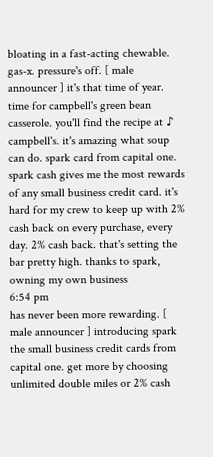bloating in a fast-acting chewable. gas-x. pressure's off. [ male announcer ] it's that time of year. time for campbell's green bean casserole. you'll find the recipe at ♪ campbell's. it's amazing what soup can do. spark card from capital one. spark cash gives me the most rewards of any small business credit card. it's hard for my crew to keep up with 2% cash back on every purchase, every day. 2% cash back. that's setting the bar pretty high. thanks to spark, owning my own business
6:54 pm
has never been more rewarding. [ male announcer ] introducing spark the small business credit cards from capital one. get more by choosing unlimited double miles or 2% cash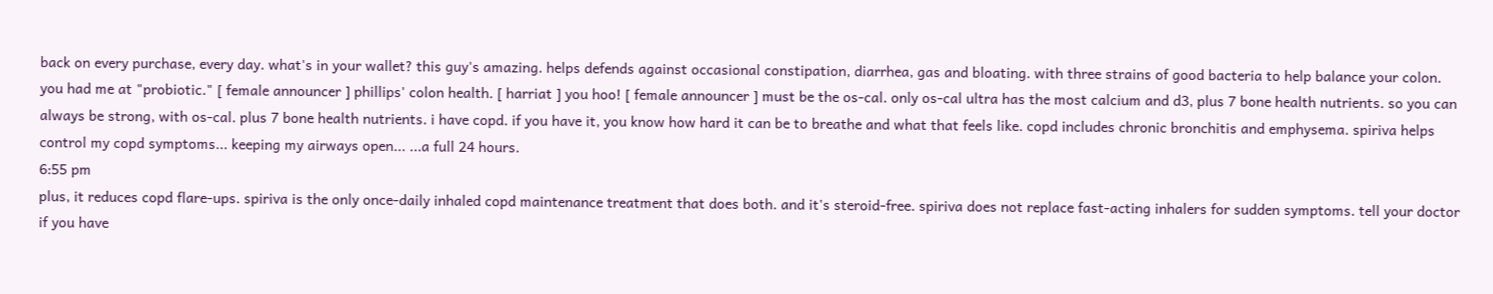back on every purchase, every day. what's in your wallet? this guy's amazing. helps defends against occasional constipation, diarrhea, gas and bloating. with three strains of good bacteria to help balance your colon. you had me at "probiotic." [ female announcer ] phillips' colon health. [ harriat ] you hoo! [ female announcer ] must be the os-cal. only os-cal ultra has the most calcium and d3, plus 7 bone health nutrients. so you can always be strong, with os-cal. plus 7 bone health nutrients. i have copd. if you have it, you know how hard it can be to breathe and what that feels like. copd includes chronic bronchitis and emphysema. spiriva helps control my copd symptoms... keeping my airways open... ...a full 24 hours.
6:55 pm
plus, it reduces copd flare-ups. spiriva is the only once-daily inhaled copd maintenance treatment that does both. and it's steroid-free. spiriva does not replace fast-acting inhalers for sudden symptoms. tell your doctor if you have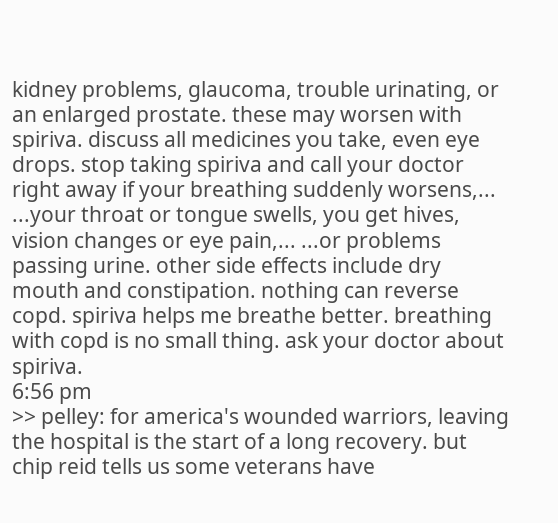kidney problems, glaucoma, trouble urinating, or an enlarged prostate. these may worsen with spiriva. discuss all medicines you take, even eye drops. stop taking spiriva and call your doctor right away if your breathing suddenly worsens,... ...your throat or tongue swells, you get hives, vision changes or eye pain,... ...or problems passing urine. other side effects include dry mouth and constipation. nothing can reverse copd. spiriva helps me breathe better. breathing with copd is no small thing. ask your doctor about spiriva.
6:56 pm
>> pelley: for america's wounded warriors, leaving the hospital is the start of a long recovery. but chip reid tells us some veterans have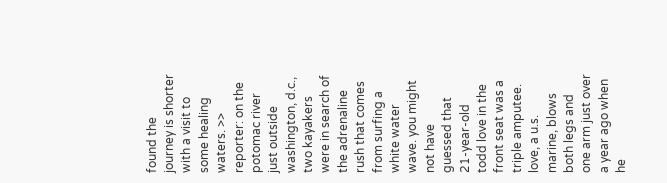found the journey is shorter with a visit to some healing waters. >> reporter: on the potomac river just outside washington, d.c., two kayakers were in search of the adrenaline rush that comes from surfing a white water wave. you might not have guessed that 21-year-old todd love in the front seat was a triple amputee. love, a u.s. marine, blows both legs and one arm just over a year ago when he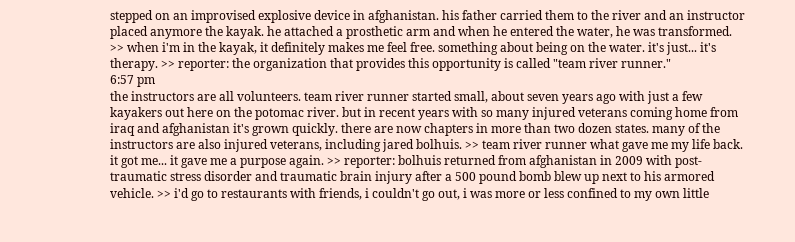stepped on an improvised explosive device in afghanistan. his father carried them to the river and an instructor placed anymore the kayak. he attached a prosthetic arm and when he entered the water, he was transformed. >> when i'm in the kayak, it definitely makes me feel free. something about being on the water. it's just... it's therapy. >> reporter: the organization that provides this opportunity is called "team river runner."
6:57 pm
the instructors are all volunteers. team river runner started small, about seven years ago with just a few kayakers out here on the potomac river. but in recent years with so many injured veterans coming home from iraq and afghanistan it's grown quickly. there are now chapters in more than two dozen states. many of the instructors are also injured veterans, including jared bolhuis. >> team river runner what gave me my life back. it got me... it gave me a purpose again. >> reporter: bolhuis returned from afghanistan in 2009 with post-traumatic stress disorder and traumatic brain injury after a 500 pound bomb blew up next to his armored vehicle. >> i'd go to restaurants with friends, i couldn't go out, i was more or less confined to my own little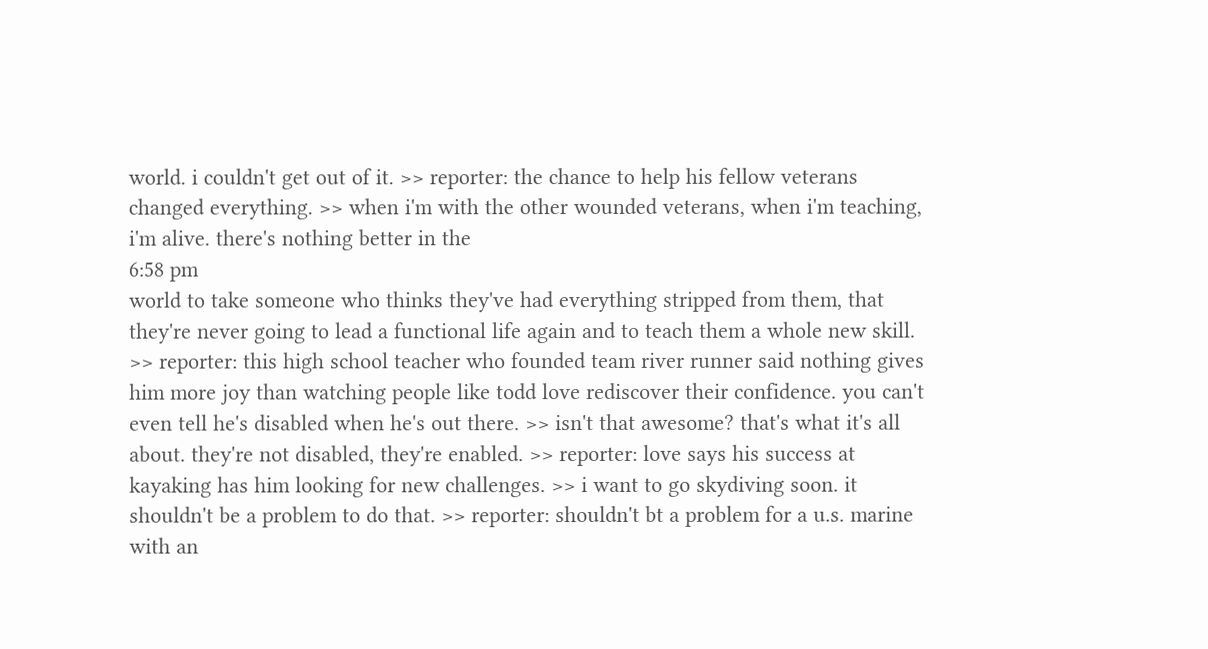world. i couldn't get out of it. >> reporter: the chance to help his fellow veterans changed everything. >> when i'm with the other wounded veterans, when i'm teaching, i'm alive. there's nothing better in the
6:58 pm
world to take someone who thinks they've had everything stripped from them, that they're never going to lead a functional life again and to teach them a whole new skill. >> reporter: this high school teacher who founded team river runner said nothing gives him more joy than watching people like todd love rediscover their confidence. you can't even tell he's disabled when he's out there. >> isn't that awesome? that's what it's all about. they're not disabled, they're enabled. >> reporter: love says his success at kayaking has him looking for new challenges. >> i want to go skydiving soon. it shouldn't be a problem to do that. >> reporter: shouldn't bt a problem for a u.s. marine with an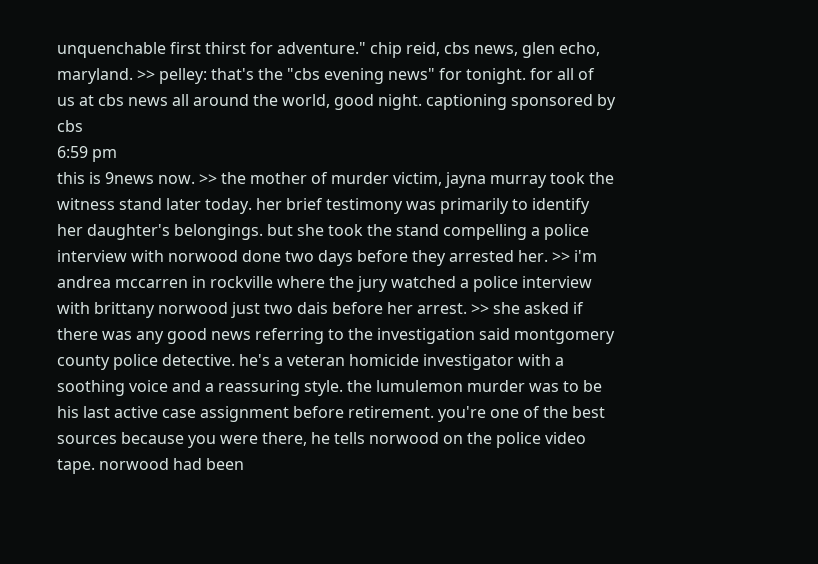unquenchable first thirst for adventure." chip reid, cbs news, glen echo, maryland. >> pelley: that's the "cbs evening news" for tonight. for all of us at cbs news all around the world, good night. captioning sponsored by cbs
6:59 pm
this is 9news now. >> the mother of murder victim, jayna murray took the witness stand later today. her brief testimony was primarily to identify her daughter's belongings. but she took the stand compelling a police interview with norwood done two days before they arrested her. >> i'm andrea mccarren in rockville where the jury watched a police interview with brittany norwood just two dais before her arrest. >> she asked if there was any good news referring to the investigation said montgomery county police detective. he's a veteran homicide investigator with a soothing voice and a reassuring style. the lumulemon murder was to be his last active case assignment before retirement. you're one of the best sources because you were there, he tells norwood on the police video tape. norwood had been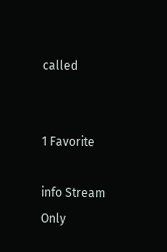called


1 Favorite

info Stream Only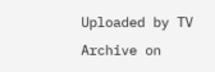Uploaded by TV Archive on